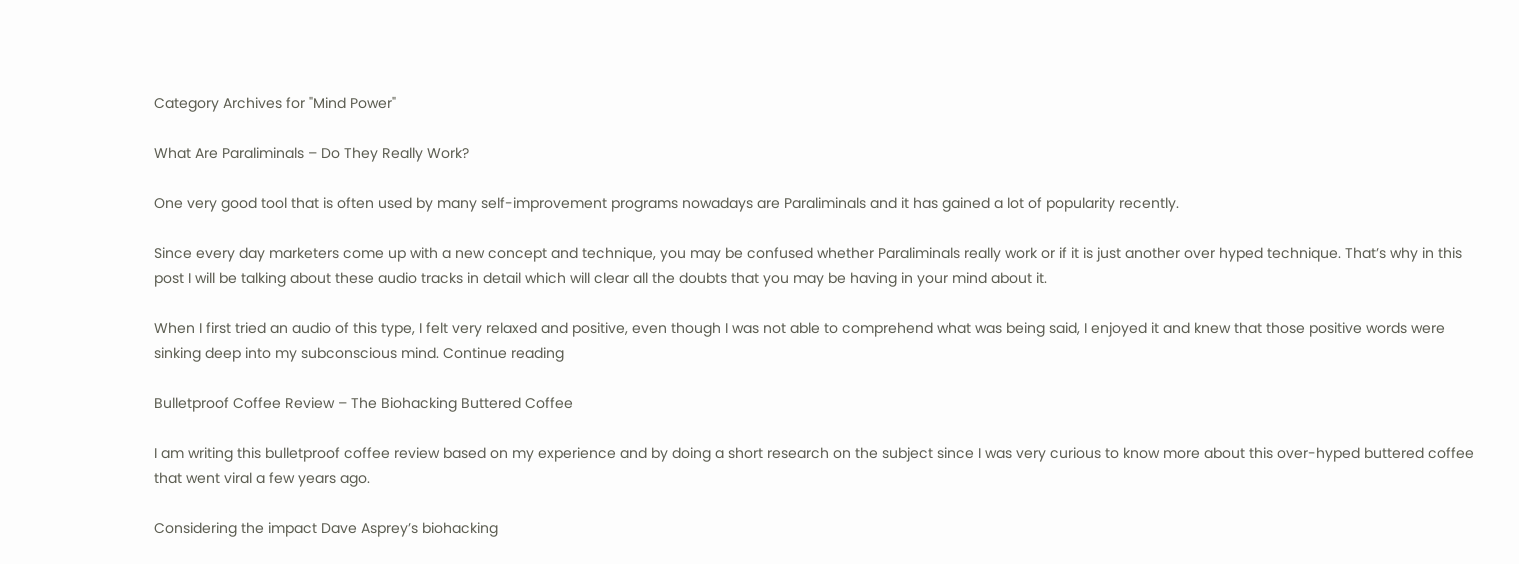Category Archives for "Mind Power"

What Are Paraliminals – Do They Really Work?

One very good tool that is often used by many self-improvement programs nowadays are Paraliminals and it has gained a lot of popularity recently.

Since every day marketers come up with a new concept and technique, you may be confused whether Paraliminals really work or if it is just another over hyped technique. That’s why in this post I will be talking about these audio tracks in detail which will clear all the doubts that you may be having in your mind about it.

When I first tried an audio of this type, I felt very relaxed and positive, even though I was not able to comprehend what was being said, I enjoyed it and knew that those positive words were sinking deep into my subconscious mind. Continue reading

Bulletproof Coffee Review – The Biohacking Buttered Coffee

I am writing this bulletproof coffee review based on my experience and by doing a short research on the subject since I was very curious to know more about this over-hyped buttered coffee that went viral a few years ago.

Considering the impact Dave Asprey’s biohacking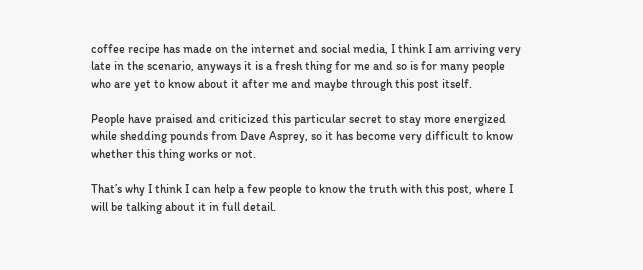coffee recipe has made on the internet and social media, I think I am arriving very late in the scenario, anyways it is a fresh thing for me and so is for many people who are yet to know about it after me and maybe through this post itself.

People have praised and criticized this particular secret to stay more energized while shedding pounds from Dave Asprey, so it has become very difficult to know whether this thing works or not.

That’s why I think I can help a few people to know the truth with this post, where I will be talking about it in full detail.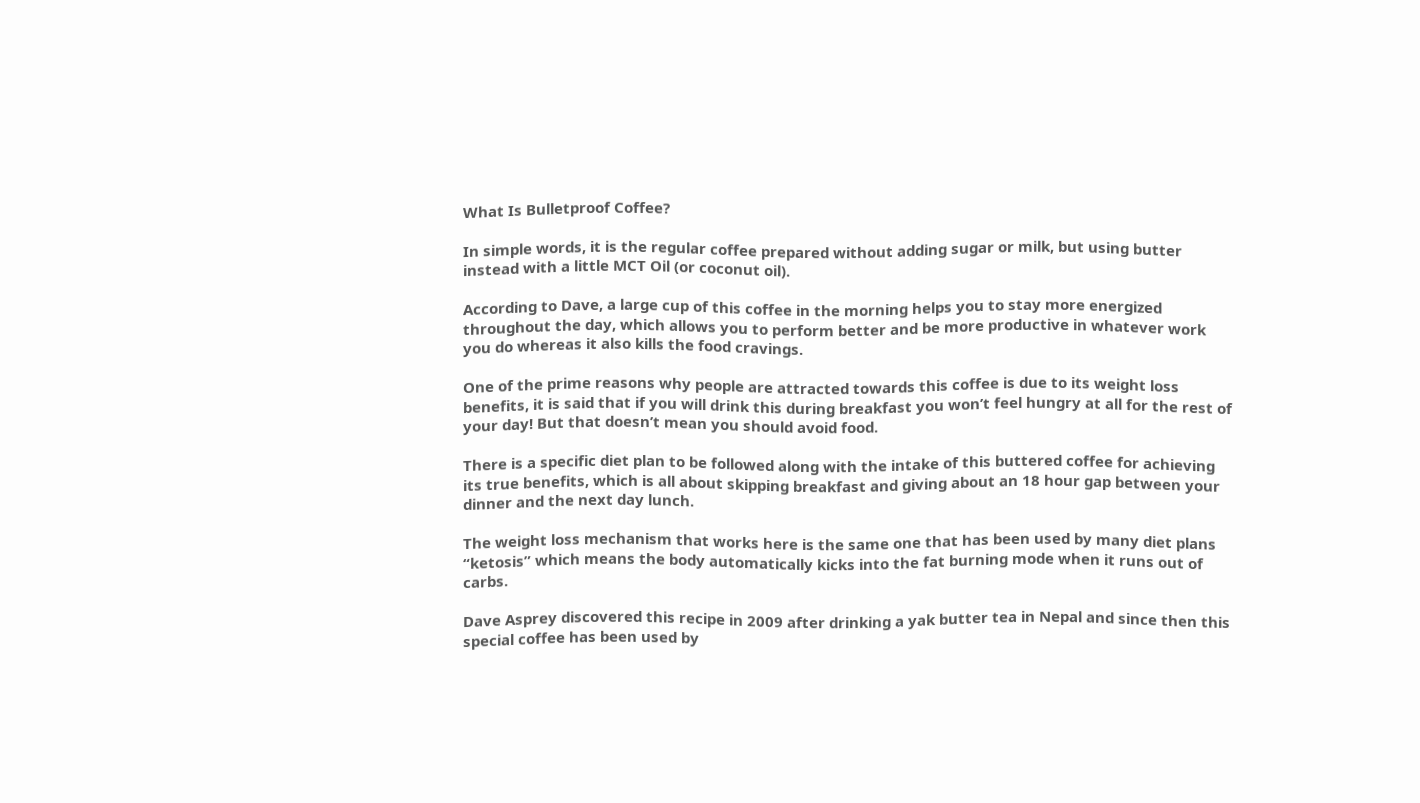What Is Bulletproof Coffee?

In simple words, it is the regular coffee prepared without adding sugar or milk, but using butter instead with a little MCT Oil (or coconut oil).

According to Dave, a large cup of this coffee in the morning helps you to stay more energized throughout the day, which allows you to perform better and be more productive in whatever work you do whereas it also kills the food cravings.

One of the prime reasons why people are attracted towards this coffee is due to its weight loss benefits, it is said that if you will drink this during breakfast you won’t feel hungry at all for the rest of your day! But that doesn’t mean you should avoid food.

There is a specific diet plan to be followed along with the intake of this buttered coffee for achieving its true benefits, which is all about skipping breakfast and giving about an 18 hour gap between your dinner and the next day lunch.

The weight loss mechanism that works here is the same one that has been used by many diet plans “ketosis” which means the body automatically kicks into the fat burning mode when it runs out of carbs.

Dave Asprey discovered this recipe in 2009 after drinking a yak butter tea in Nepal and since then this special coffee has been used by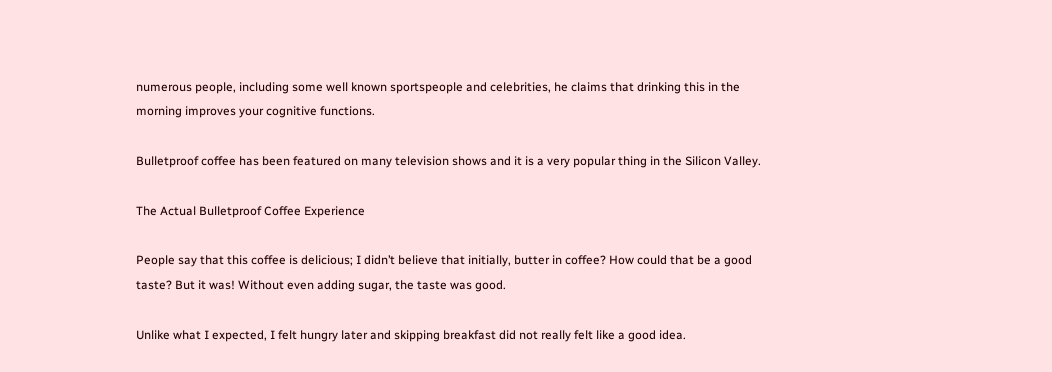numerous people, including some well known sportspeople and celebrities, he claims that drinking this in the morning improves your cognitive functions.

Bulletproof coffee has been featured on many television shows and it is a very popular thing in the Silicon Valley.

The Actual Bulletproof Coffee Experience

People say that this coffee is delicious; I didn’t believe that initially, butter in coffee? How could that be a good taste? But it was! Without even adding sugar, the taste was good.

Unlike what I expected, I felt hungry later and skipping breakfast did not really felt like a good idea.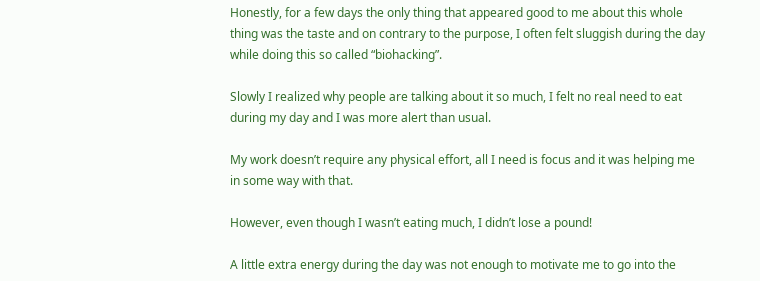Honestly, for a few days the only thing that appeared good to me about this whole thing was the taste and on contrary to the purpose, I often felt sluggish during the day while doing this so called “biohacking”.

Slowly I realized why people are talking about it so much, I felt no real need to eat during my day and I was more alert than usual.

My work doesn’t require any physical effort, all I need is focus and it was helping me in some way with that.

However, even though I wasn’t eating much, I didn’t lose a pound!

A little extra energy during the day was not enough to motivate me to go into the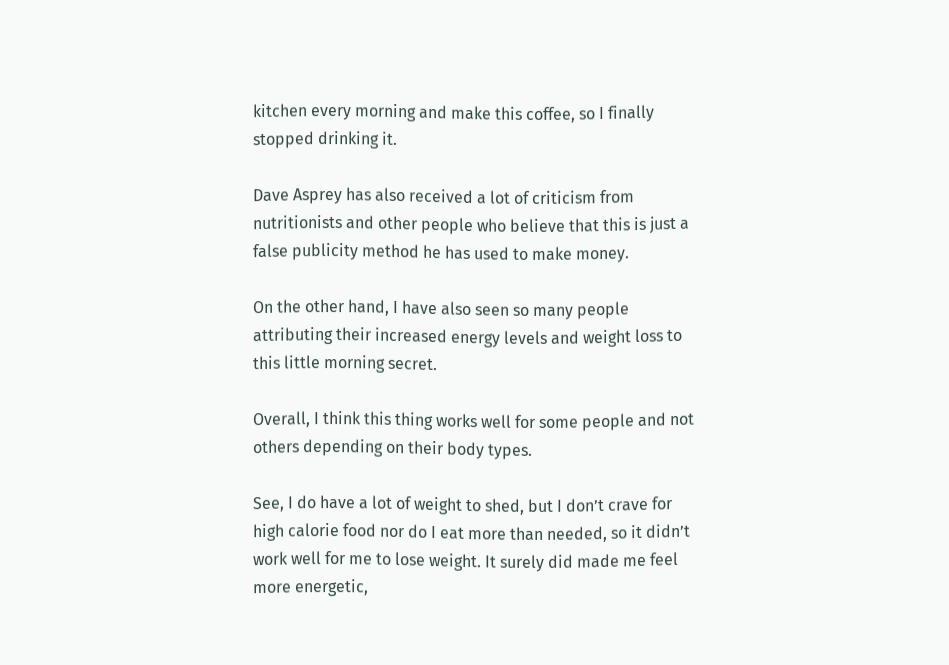kitchen every morning and make this coffee, so I finally stopped drinking it.

Dave Asprey has also received a lot of criticism from nutritionists and other people who believe that this is just a false publicity method he has used to make money.

On the other hand, I have also seen so many people attributing their increased energy levels and weight loss to this little morning secret.

Overall, I think this thing works well for some people and not others depending on their body types.

See, I do have a lot of weight to shed, but I don’t crave for high calorie food nor do I eat more than needed, so it didn’t work well for me to lose weight. It surely did made me feel more energetic,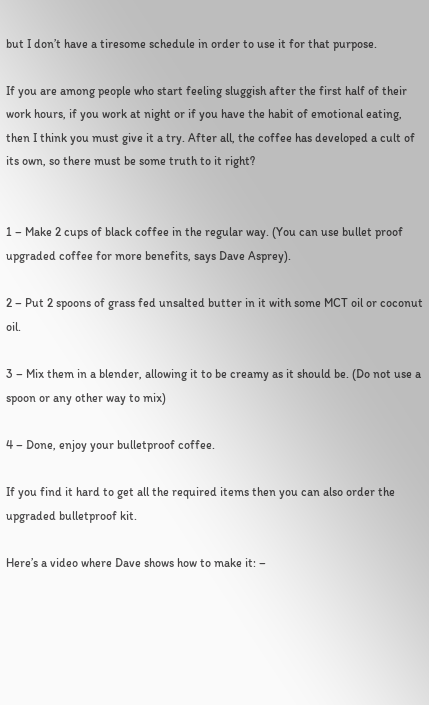but I don’t have a tiresome schedule in order to use it for that purpose.

If you are among people who start feeling sluggish after the first half of their work hours, if you work at night or if you have the habit of emotional eating, then I think you must give it a try. After all, the coffee has developed a cult of its own, so there must be some truth to it right?


1 – Make 2 cups of black coffee in the regular way. (You can use bullet proof upgraded coffee for more benefits, says Dave Asprey).

2 – Put 2 spoons of grass fed unsalted butter in it with some MCT oil or coconut oil.

3 – Mix them in a blender, allowing it to be creamy as it should be. (Do not use a spoon or any other way to mix)

4 – Done, enjoy your bulletproof coffee.

If you find it hard to get all the required items then you can also order the upgraded bulletproof kit.

Here’s a video where Dave shows how to make it: –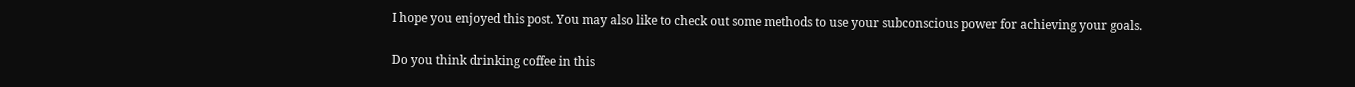I hope you enjoyed this post. You may also like to check out some methods to use your subconscious power for achieving your goals.

Do you think drinking coffee in this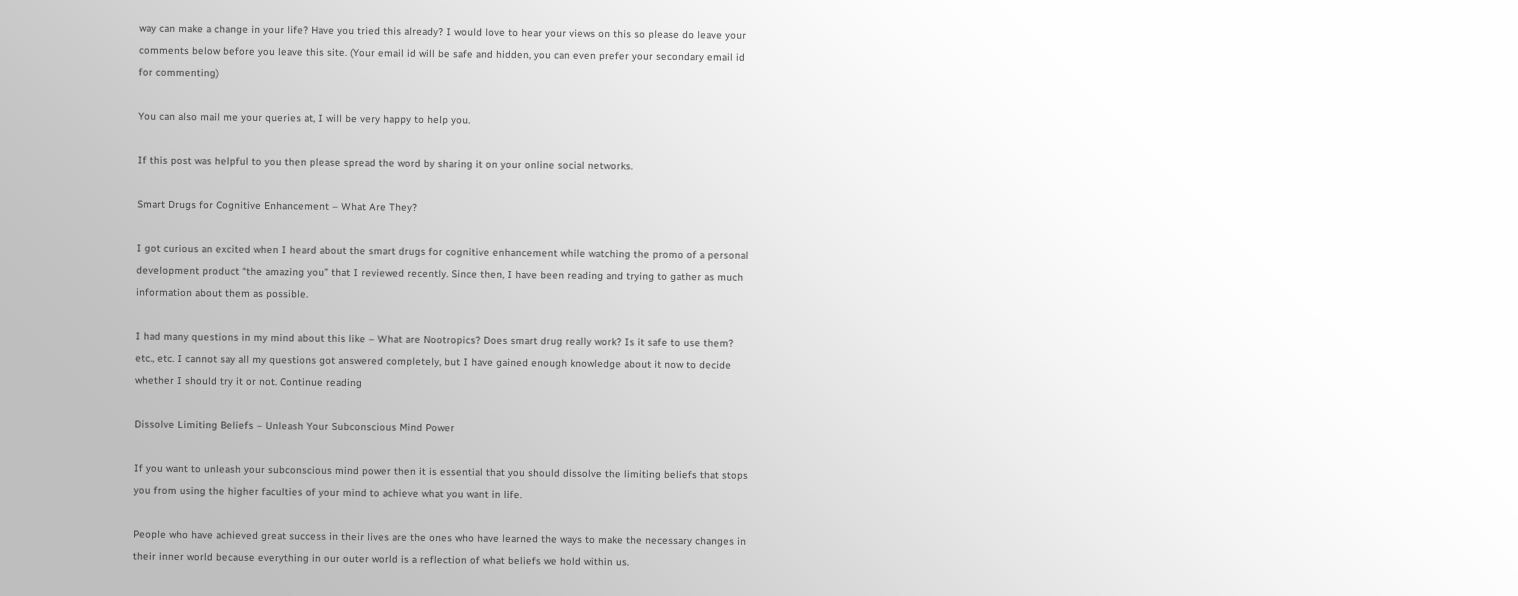way can make a change in your life? Have you tried this already? I would love to hear your views on this so please do leave your comments below before you leave this site. (Your email id will be safe and hidden, you can even prefer your secondary email id for commenting)

You can also mail me your queries at, I will be very happy to help you.

If this post was helpful to you then please spread the word by sharing it on your online social networks.

Smart Drugs for Cognitive Enhancement – What Are They?

I got curious an excited when I heard about the smart drugs for cognitive enhancement while watching the promo of a personal development product “the amazing you” that I reviewed recently. Since then, I have been reading and trying to gather as much information about them as possible.

I had many questions in my mind about this like – What are Nootropics? Does smart drug really work? Is it safe to use them? etc., etc. I cannot say all my questions got answered completely, but I have gained enough knowledge about it now to decide whether I should try it or not. Continue reading

Dissolve Limiting Beliefs – Unleash Your Subconscious Mind Power

If you want to unleash your subconscious mind power then it is essential that you should dissolve the limiting beliefs that stops you from using the higher faculties of your mind to achieve what you want in life.

People who have achieved great success in their lives are the ones who have learned the ways to make the necessary changes in their inner world because everything in our outer world is a reflection of what beliefs we hold within us.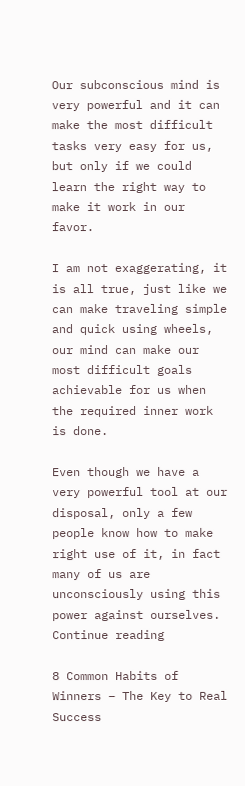Our subconscious mind is very powerful and it can make the most difficult tasks very easy for us, but only if we could learn the right way to make it work in our favor.

I am not exaggerating, it is all true, just like we can make traveling simple and quick using wheels, our mind can make our most difficult goals achievable for us when the required inner work is done.

Even though we have a very powerful tool at our disposal, only a few people know how to make right use of it, in fact many of us are unconsciously using this power against ourselves. Continue reading

8 Common Habits of Winners – The Key to Real Success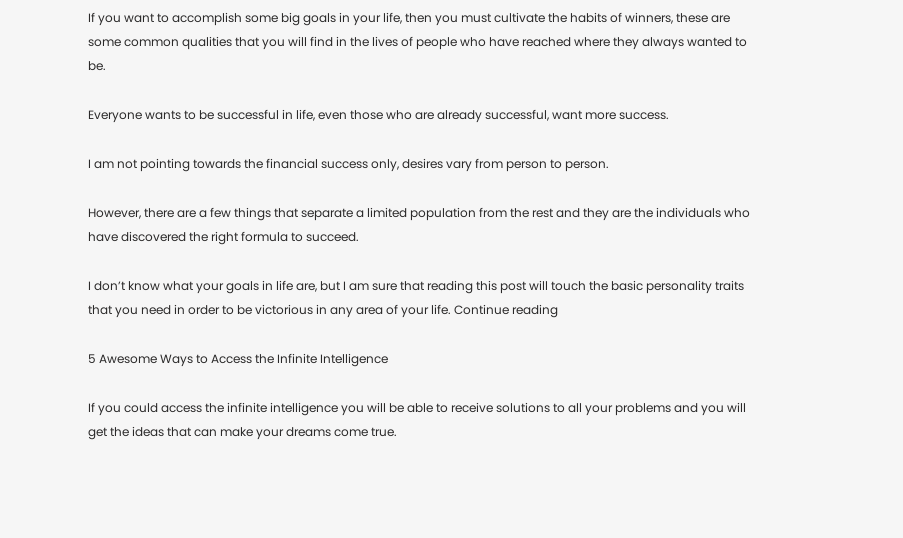If you want to accomplish some big goals in your life, then you must cultivate the habits of winners, these are some common qualities that you will find in the lives of people who have reached where they always wanted to be.

Everyone wants to be successful in life, even those who are already successful, want more success.

I am not pointing towards the financial success only, desires vary from person to person.

However, there are a few things that separate a limited population from the rest and they are the individuals who have discovered the right formula to succeed.

I don’t know what your goals in life are, but I am sure that reading this post will touch the basic personality traits that you need in order to be victorious in any area of your life. Continue reading

5 Awesome Ways to Access the Infinite Intelligence

If you could access the infinite intelligence you will be able to receive solutions to all your problems and you will get the ideas that can make your dreams come true.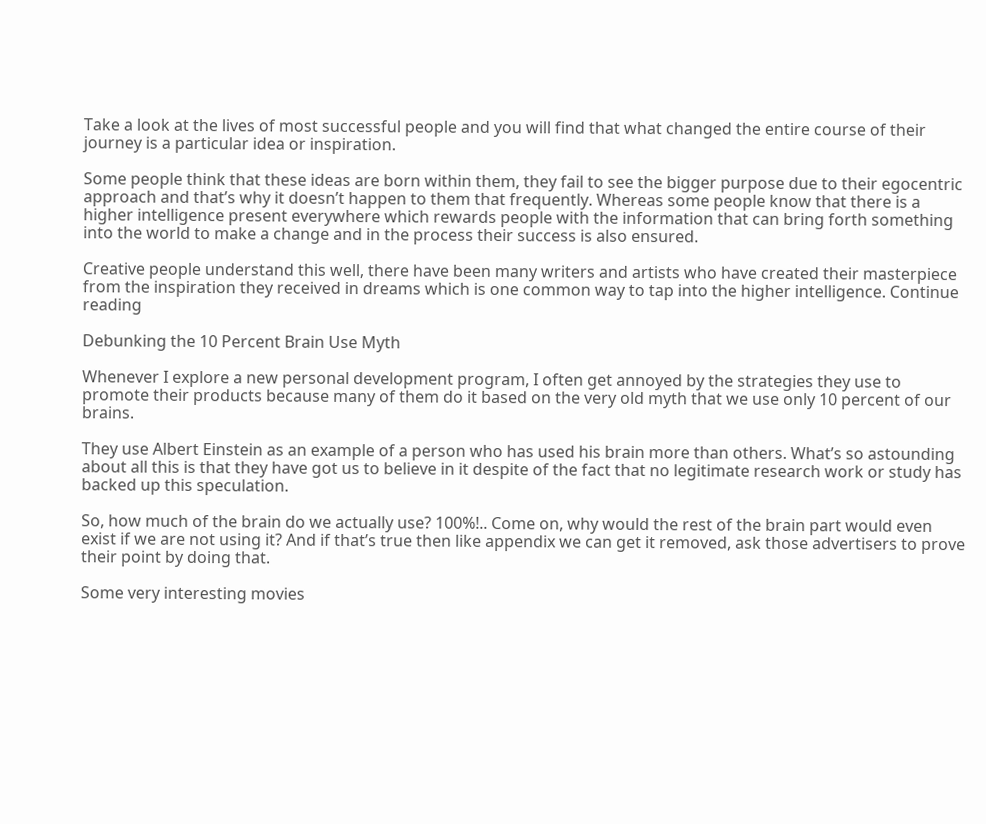Take a look at the lives of most successful people and you will find that what changed the entire course of their journey is a particular idea or inspiration.

Some people think that these ideas are born within them, they fail to see the bigger purpose due to their egocentric approach and that’s why it doesn’t happen to them that frequently. Whereas some people know that there is a higher intelligence present everywhere which rewards people with the information that can bring forth something into the world to make a change and in the process their success is also ensured.

Creative people understand this well, there have been many writers and artists who have created their masterpiece from the inspiration they received in dreams which is one common way to tap into the higher intelligence. Continue reading

Debunking the 10 Percent Brain Use Myth

Whenever I explore a new personal development program, I often get annoyed by the strategies they use to promote their products because many of them do it based on the very old myth that we use only 10 percent of our brains.

They use Albert Einstein as an example of a person who has used his brain more than others. What’s so astounding about all this is that they have got us to believe in it despite of the fact that no legitimate research work or study has backed up this speculation.

So, how much of the brain do we actually use? 100%!.. Come on, why would the rest of the brain part would even exist if we are not using it? And if that’s true then like appendix we can get it removed, ask those advertisers to prove their point by doing that.

Some very interesting movies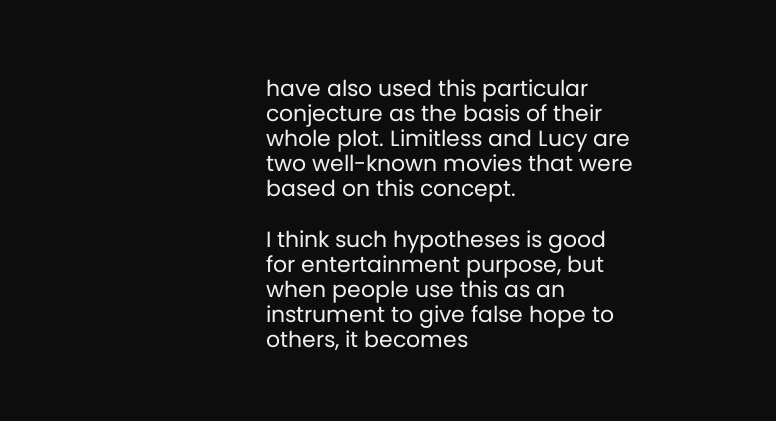have also used this particular conjecture as the basis of their whole plot. Limitless and Lucy are two well-known movies that were based on this concept.

I think such hypotheses is good for entertainment purpose, but when people use this as an instrument to give false hope to others, it becomes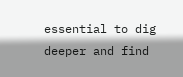essential to dig deeper and find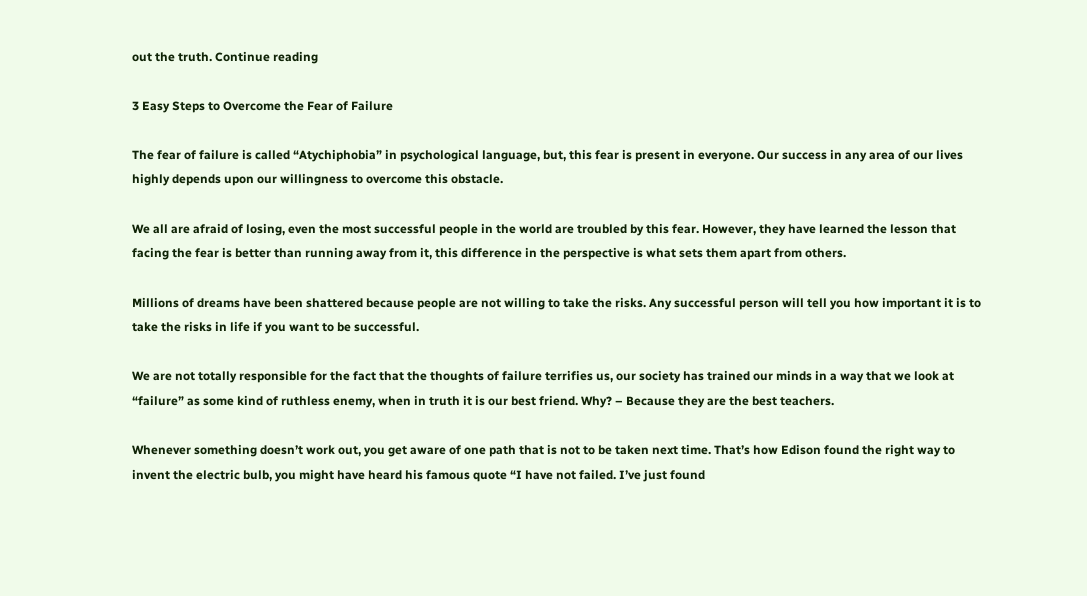out the truth. Continue reading

3 Easy Steps to Overcome the Fear of Failure

The fear of failure is called “Atychiphobia” in psychological language, but, this fear is present in everyone. Our success in any area of our lives highly depends upon our willingness to overcome this obstacle.

We all are afraid of losing, even the most successful people in the world are troubled by this fear. However, they have learned the lesson that facing the fear is better than running away from it, this difference in the perspective is what sets them apart from others.

Millions of dreams have been shattered because people are not willing to take the risks. Any successful person will tell you how important it is to take the risks in life if you want to be successful.

We are not totally responsible for the fact that the thoughts of failure terrifies us, our society has trained our minds in a way that we look at “failure” as some kind of ruthless enemy, when in truth it is our best friend. Why? – Because they are the best teachers.

Whenever something doesn’t work out, you get aware of one path that is not to be taken next time. That’s how Edison found the right way to invent the electric bulb, you might have heard his famous quote “I have not failed. I’ve just found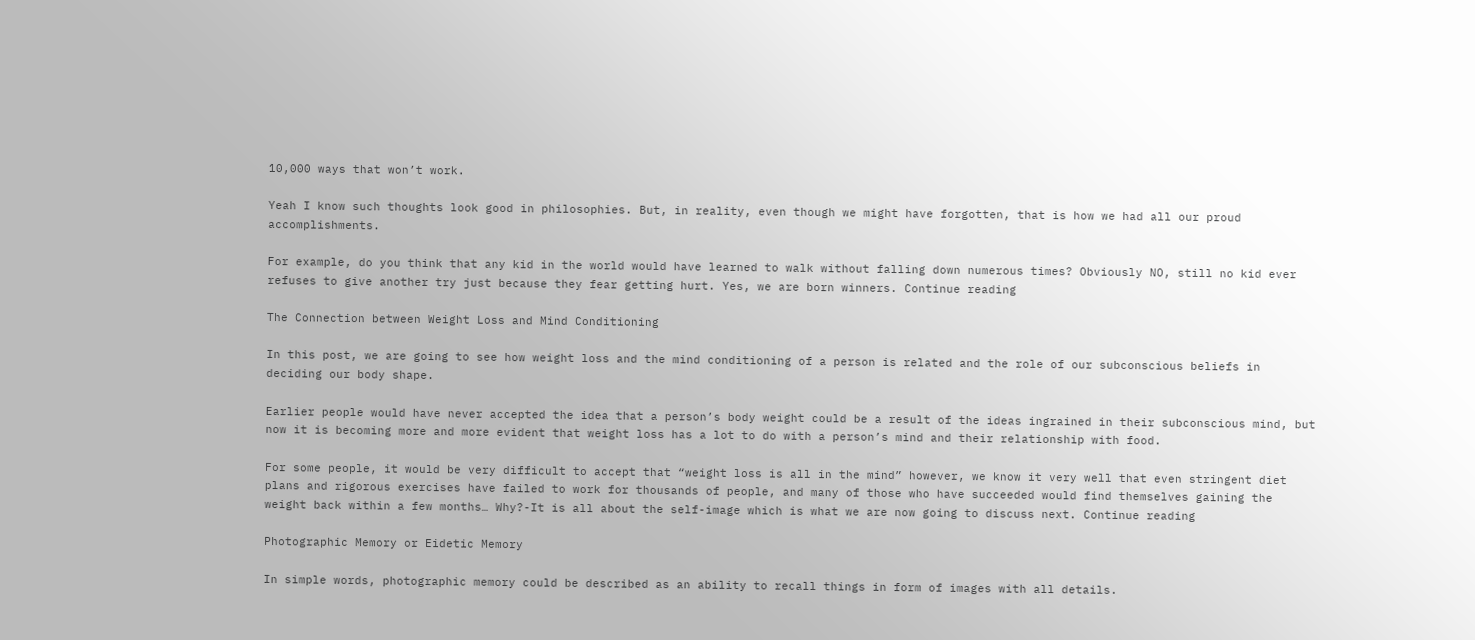10,000 ways that won’t work.

Yeah I know such thoughts look good in philosophies. But, in reality, even though we might have forgotten, that is how we had all our proud accomplishments.

For example, do you think that any kid in the world would have learned to walk without falling down numerous times? Obviously NO, still no kid ever refuses to give another try just because they fear getting hurt. Yes, we are born winners. Continue reading

The Connection between Weight Loss and Mind Conditioning

In this post, we are going to see how weight loss and the mind conditioning of a person is related and the role of our subconscious beliefs in deciding our body shape.

Earlier people would have never accepted the idea that a person’s body weight could be a result of the ideas ingrained in their subconscious mind, but now it is becoming more and more evident that weight loss has a lot to do with a person’s mind and their relationship with food.

For some people, it would be very difficult to accept that “weight loss is all in the mind” however, we know it very well that even stringent diet plans and rigorous exercises have failed to work for thousands of people, and many of those who have succeeded would find themselves gaining the weight back within a few months… Why?-It is all about the self-image which is what we are now going to discuss next. Continue reading

Photographic Memory or Eidetic Memory

In simple words, photographic memory could be described as an ability to recall things in form of images with all details.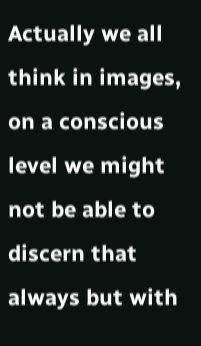Actually we all think in images, on a conscious level we might not be able to discern that always but with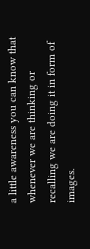a little awareness you can know that whenever we are thinking or recalling we are doing it in form of images.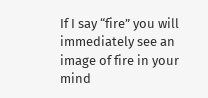If I say “fire” you will immediately see an image of fire in your mind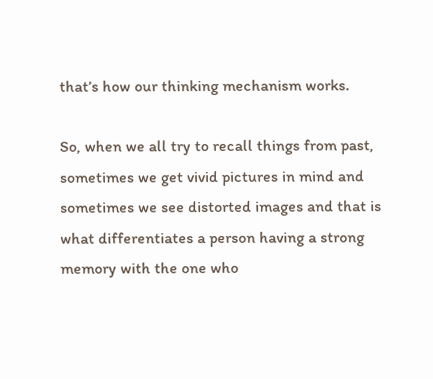that’s how our thinking mechanism works.

So, when we all try to recall things from past, sometimes we get vivid pictures in mind and sometimes we see distorted images and that is what differentiates a person having a strong memory with the one who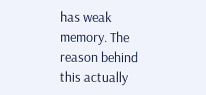has weak memory. The reason behind this actually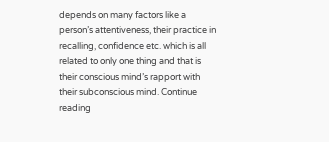depends on many factors like a person’s attentiveness, their practice in recalling, confidence etc. which is all related to only one thing and that is their conscious mind’s rapport with their subconscious mind. Continue reading